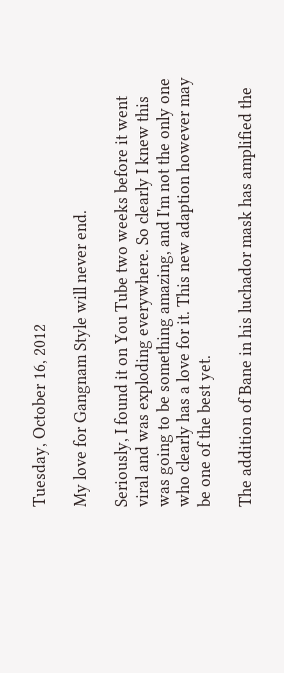Tuesday, October 16, 2012

My love for Gangnam Style will never end.

Seriously, I found it on You Tube two weeks before it went viral and was exploding everywhere. So clearly I knew this was going to be something amazing, and I'm not the only one who clearly has a love for it. This new adaption however may be one of the best yet.

The addition of Bane in his luchador mask has amplified the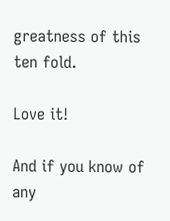greatness of this ten fold.

Love it!

And if you know of any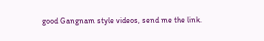good Gangnam style videos, send me the link.